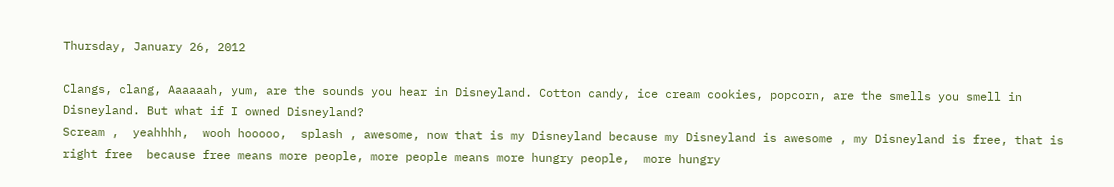Thursday, January 26, 2012

Clangs, clang, Aaaaaah, yum, are the sounds you hear in Disneyland. Cotton candy, ice cream cookies, popcorn, are the smells you smell in Disneyland. But what if I owned Disneyland?
Scream ,  yeahhhh,  wooh hooooo,  splash , awesome, now that is my Disneyland because my Disneyland is awesome , my Disneyland is free, that is right free  because free means more people, more people means more hungry people,  more hungry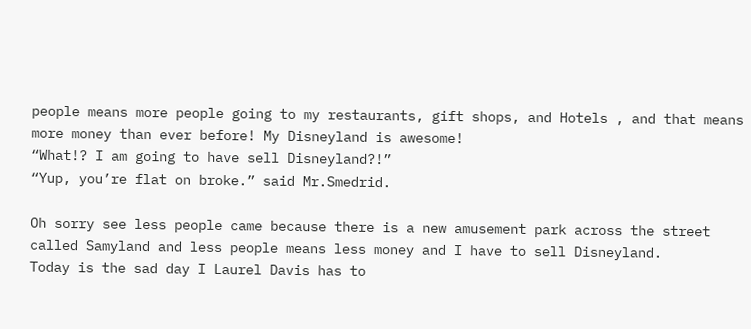people means more people going to my restaurants, gift shops, and Hotels , and that means more money than ever before! My Disneyland is awesome!
“What!? I am going to have sell Disneyland?!”
“Yup, you’re flat on broke.” said Mr.Smedrid.

Oh sorry see less people came because there is a new amusement park across the street called Samyland and less people means less money and I have to sell Disneyland.
Today is the sad day I Laurel Davis has to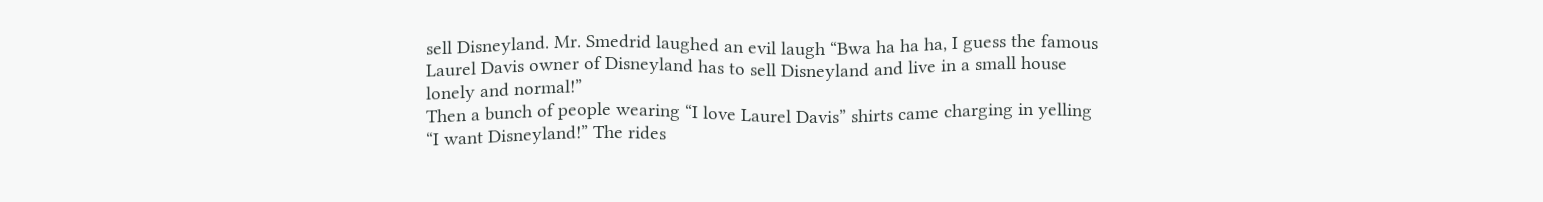sell Disneyland. Mr. Smedrid laughed an evil laugh “Bwa ha ha ha, I guess the famous Laurel Davis owner of Disneyland has to sell Disneyland and live in a small house lonely and normal!”
Then a bunch of people wearing “I love Laurel Davis” shirts came charging in yelling “I want Disneyland!” The rides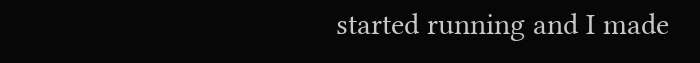started running and I made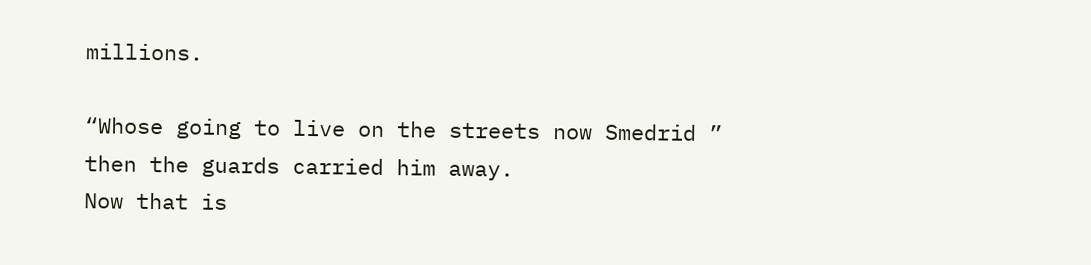millions.

“Whose going to live on the streets now Smedrid ” then the guards carried him away.
Now that is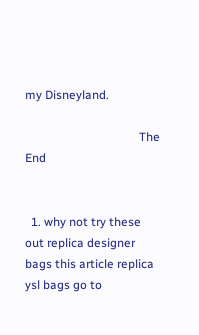my Disneyland.

                                      The End


  1. why not try these out replica designer bags this article replica ysl bags go to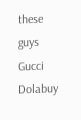these guys Gucci Dolabuy